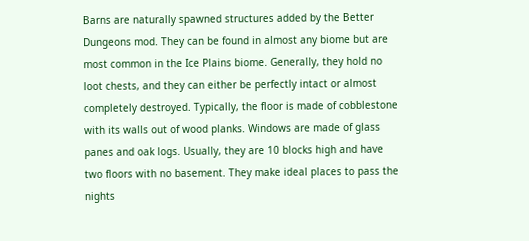Barns are naturally spawned structures added by the Better Dungeons mod. They can be found in almost any biome but are most common in the Ice Plains biome. Generally, they hold no loot chests, and they can either be perfectly intact or almost completely destroyed. Typically, the floor is made of cobblestone with its walls out of wood planks. Windows are made of glass panes and oak logs. Usually, they are 10 blocks high and have two floors with no basement. They make ideal places to pass the nights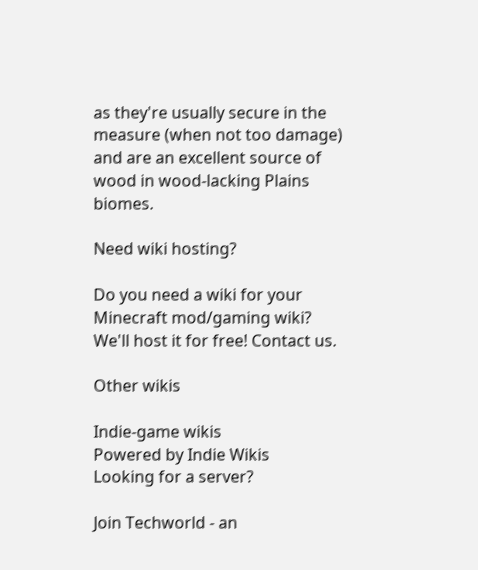as they're usually secure in the measure (when not too damage) and are an excellent source of wood in wood-lacking Plains biomes.

Need wiki hosting?

Do you need a wiki for your Minecraft mod/gaming wiki? We'll host it for free! Contact us.

Other wikis

Indie-game wikis
Powered by Indie Wikis
Looking for a server?

Join Techworld - an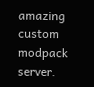amazing custom modpack server.